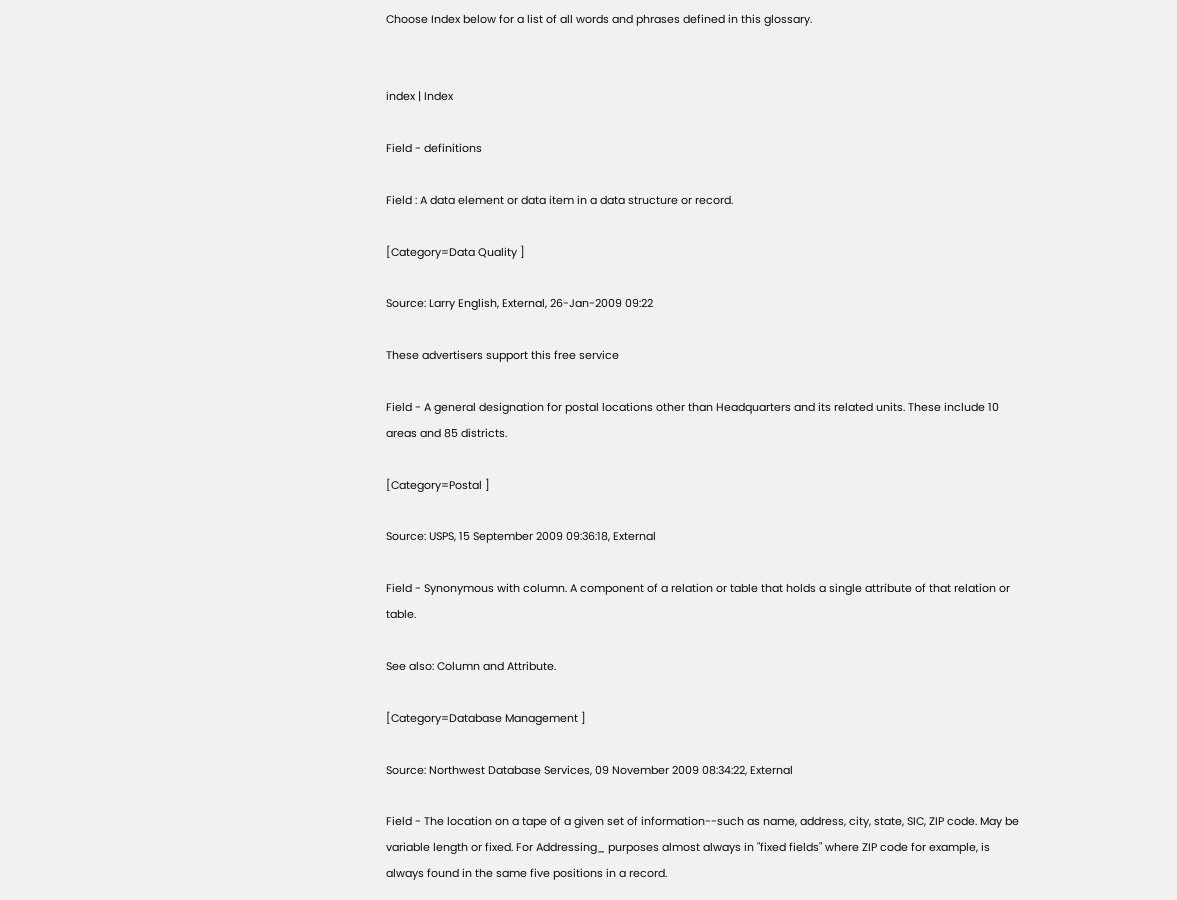Choose Index below for a list of all words and phrases defined in this glossary.


index | Index

Field - definitions

Field : A data element or data item in a data structure or record.

[Category=Data Quality ]

Source: Larry English, External, 26-Jan-2009 09:22

These advertisers support this free service

Field - A general designation for postal locations other than Headquarters and its related units. These include 10 areas and 85 districts.

[Category=Postal ]

Source: USPS, 15 September 2009 09:36:18, External

Field - Synonymous with column. A component of a relation or table that holds a single attribute of that relation or table.

See also: Column and Attribute.

[Category=Database Management ]

Source: Northwest Database Services, 09 November 2009 08:34:22, External

Field - The location on a tape of a given set of information--such as name, address, city, state, SIC, ZIP code. May be variable length or fixed. For Addressing_ purposes almost always in "fixed fields" where ZIP code for example, is always found in the same five positions in a record.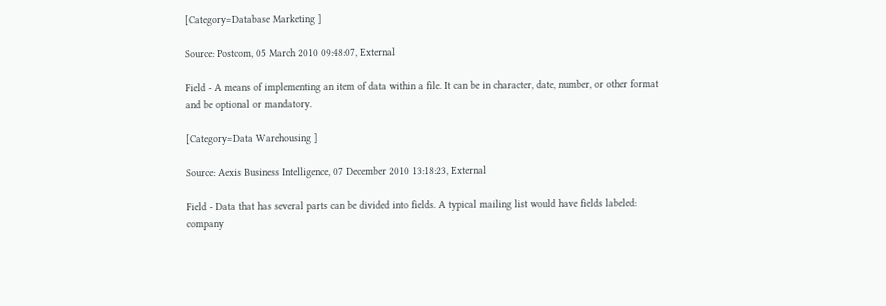[Category=Database Marketing ]

Source: Postcom, 05 March 2010 09:48:07, External

Field - A means of implementing an item of data within a file. It can be in character, date, number, or other format and be optional or mandatory.

[Category=Data Warehousing ]

Source: Aexis Business Intelligence, 07 December 2010 13:18:23, External

Field - Data that has several parts can be divided into fields. A typical mailing list would have fields labeled: company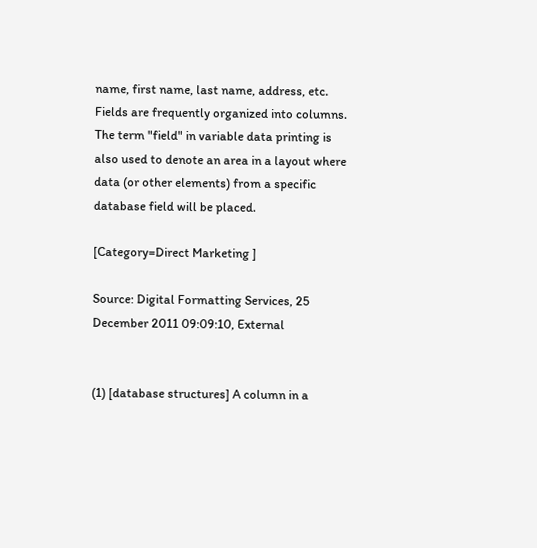name, first name, last name, address, etc. Fields are frequently organized into columns. The term "field" in variable data printing is also used to denote an area in a layout where data (or other elements) from a specific  database field will be placed.

[Category=Direct Marketing ]

Source: Digital Formatting Services, 25 December 2011 09:09:10, External


(1) [database structures] A column in a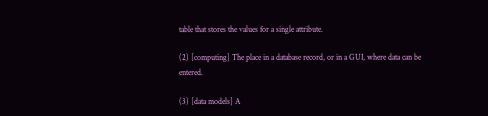table that stores the values for a single attribute.

(2) [computing] The place in a database record, or in a GUI, where data can be entered.

(3) [data models] A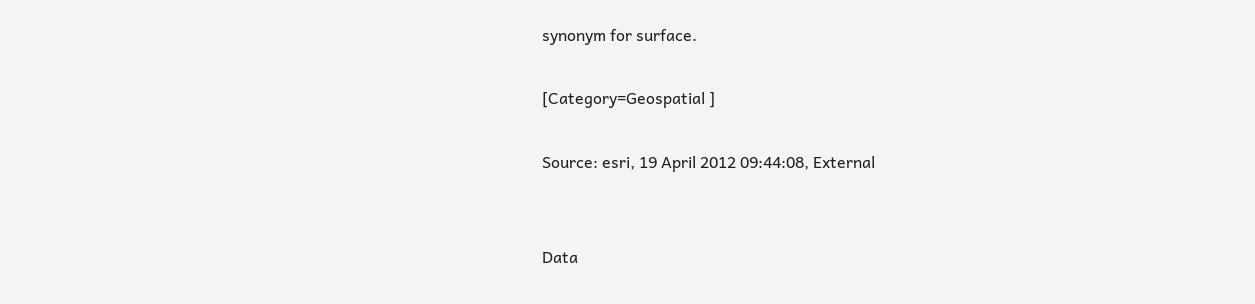synonym for surface.

[Category=Geospatial ]

Source: esri, 19 April 2012 09:44:08, External


Data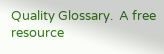Quality Glossary.  A free resource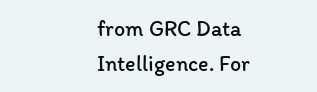from GRC Data Intelligence. For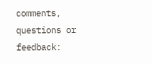comments, questions or feedback: